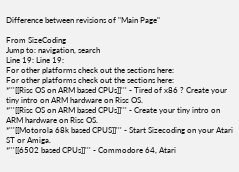Difference between revisions of "Main Page"

From SizeCoding
Jump to: navigation, search
Line 19: Line 19:
For other platforms check out the sections here:
For other platforms check out the sections here:
*'''[[Risc OS on ARM based CPUs]]''' - Tired of x86 ? Create your tiny intro on ARM hardware on Risc OS.
*'''[[Risc OS on ARM based CPUs]]''' - Create your tiny intro on ARM hardware on Risc OS.
*'''[[Motorola 68k based CPUS]]''' - Start Sizecoding on your Atari ST or Amiga.
*'''[[6502 based CPUs]]''' - Commodore 64, Atari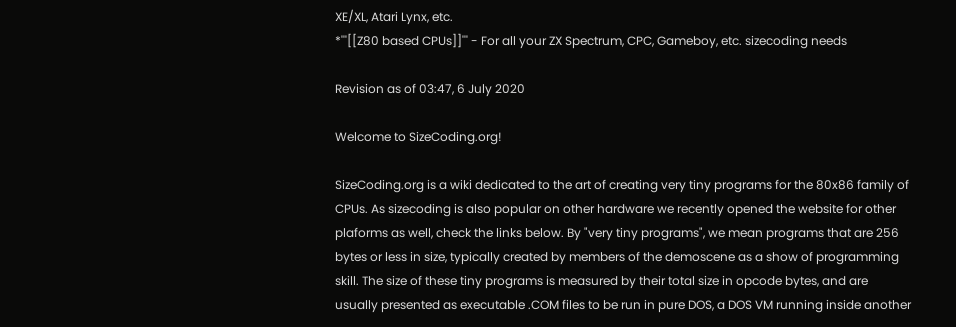XE/XL, Atari Lynx, etc.
*'''[[Z80 based CPUs]]''' - For all your ZX Spectrum, CPC, Gameboy, etc. sizecoding needs

Revision as of 03:47, 6 July 2020

Welcome to SizeCoding.org!

SizeCoding.org is a wiki dedicated to the art of creating very tiny programs for the 80x86 family of CPUs. As sizecoding is also popular on other hardware we recently opened the website for other plaforms as well, check the links below. By "very tiny programs", we mean programs that are 256 bytes or less in size, typically created by members of the demoscene as a show of programming skill. The size of these tiny programs is measured by their total size in opcode bytes, and are usually presented as executable .COM files to be run in pure DOS, a DOS VM running inside another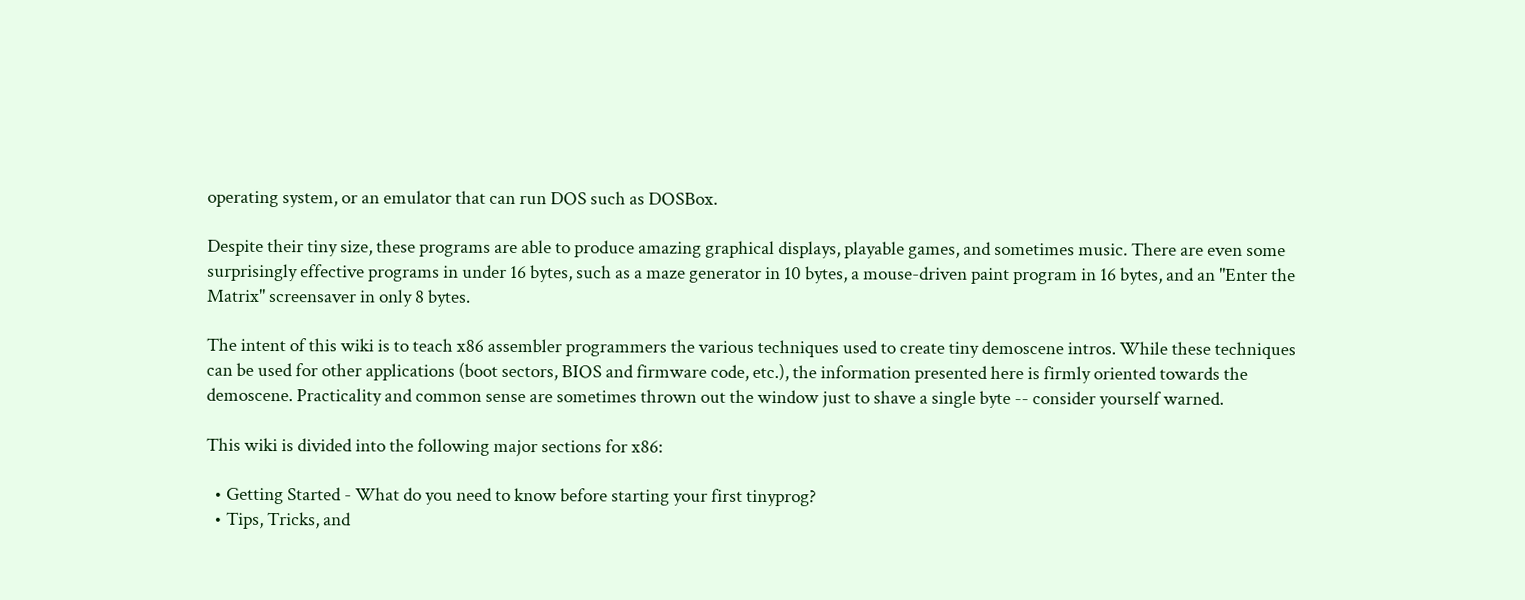operating system, or an emulator that can run DOS such as DOSBox.

Despite their tiny size, these programs are able to produce amazing graphical displays, playable games, and sometimes music. There are even some surprisingly effective programs in under 16 bytes, such as a maze generator in 10 bytes, a mouse-driven paint program in 16 bytes, and an "Enter the Matrix" screensaver in only 8 bytes.

The intent of this wiki is to teach x86 assembler programmers the various techniques used to create tiny demoscene intros. While these techniques can be used for other applications (boot sectors, BIOS and firmware code, etc.), the information presented here is firmly oriented towards the demoscene. Practicality and common sense are sometimes thrown out the window just to shave a single byte -- consider yourself warned.

This wiki is divided into the following major sections for x86:

  • Getting Started - What do you need to know before starting your first tinyprog?
  • Tips, Tricks, and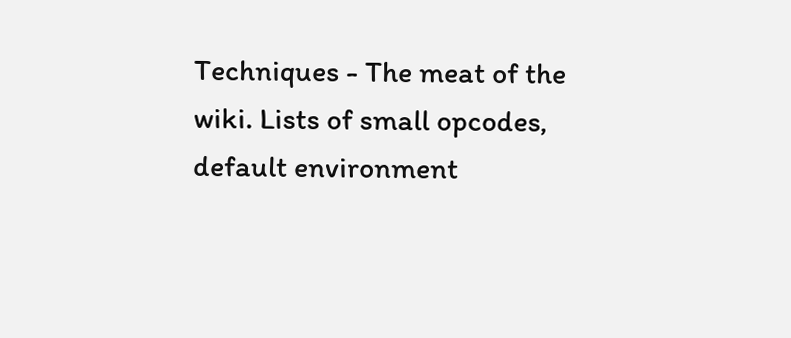Techniques - The meat of the wiki. Lists of small opcodes, default environment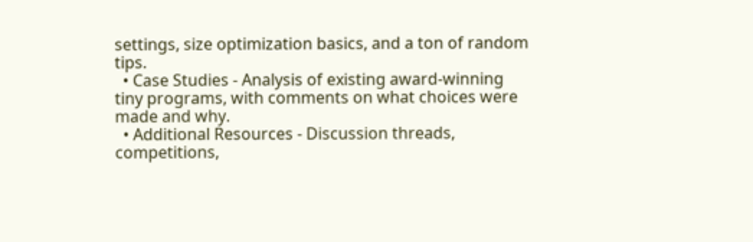settings, size optimization basics, and a ton of random tips.
  • Case Studies - Analysis of existing award-winning tiny programs, with comments on what choices were made and why.
  • Additional Resources - Discussion threads, competitions,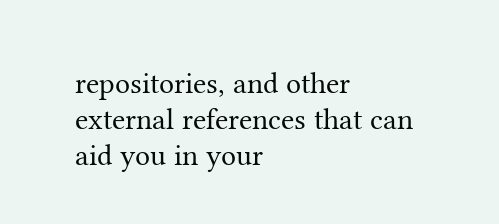repositories, and other external references that can aid you in your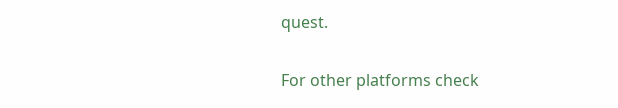quest.

For other platforms check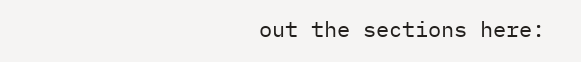out the sections here: